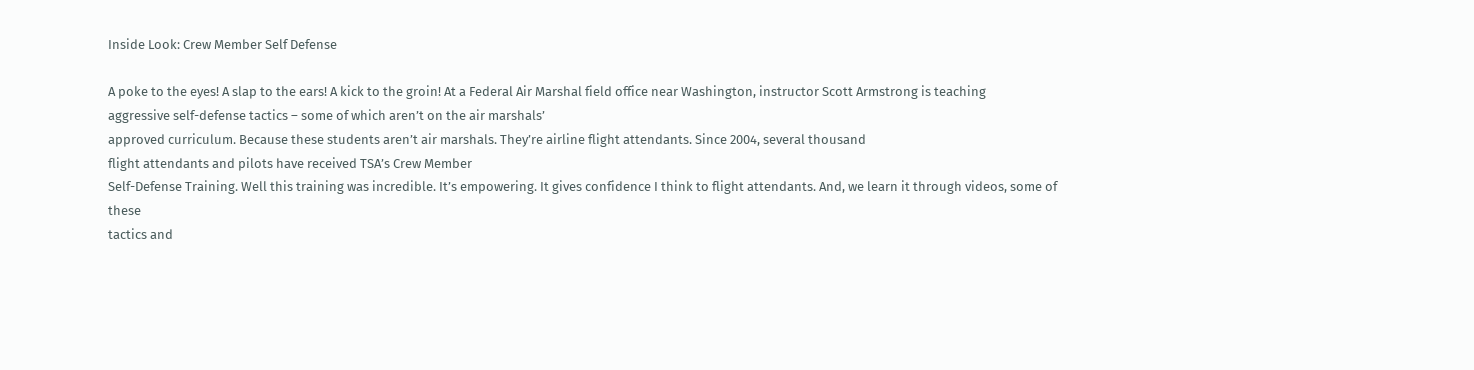Inside Look: Crew Member Self Defense

A poke to the eyes! A slap to the ears! A kick to the groin! At a Federal Air Marshal field office near Washington, instructor Scott Armstrong is teaching
aggressive self-defense tactics – some of which aren’t on the air marshals’
approved curriculum. Because these students aren’t air marshals. They’re airline flight attendants. Since 2004, several thousand
flight attendants and pilots have received TSA’s Crew Member
Self-Defense Training. Well this training was incredible. It’s empowering. It gives confidence I think to flight attendants. And, we learn it through videos, some of these
tactics and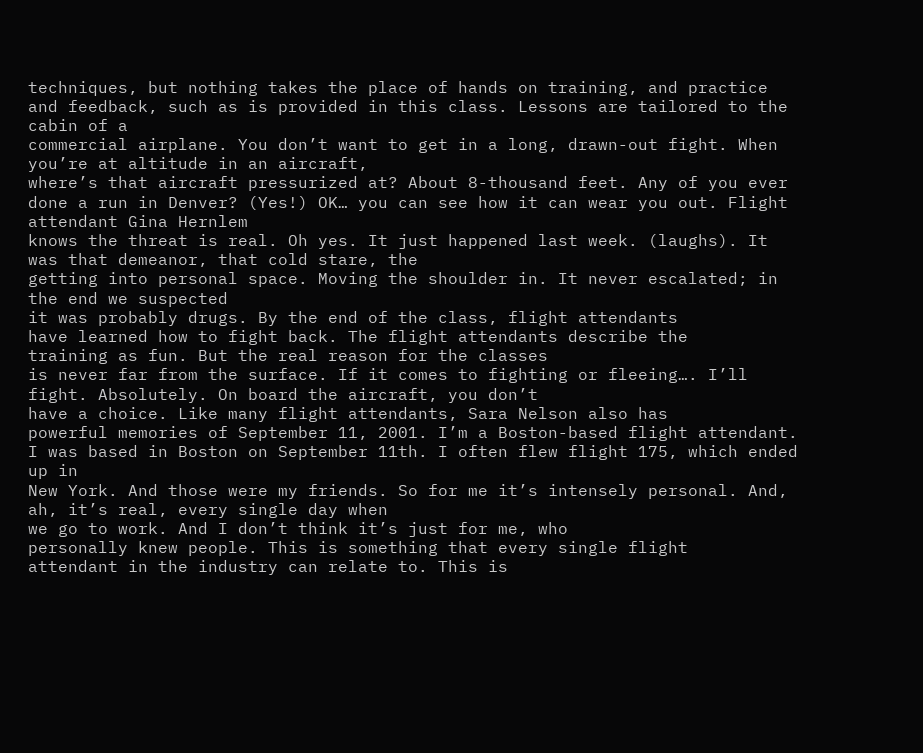techniques, but nothing takes the place of hands on training, and practice
and feedback, such as is provided in this class. Lessons are tailored to the cabin of a
commercial airplane. You don’t want to get in a long, drawn-out fight. When you’re at altitude in an aircraft,
where’s that aircraft pressurized at? About 8-thousand feet. Any of you ever done a run in Denver? (Yes!) OK… you can see how it can wear you out. Flight attendant Gina Hernlem
knows the threat is real. Oh yes. It just happened last week. (laughs). It was that demeanor, that cold stare, the
getting into personal space. Moving the shoulder in. It never escalated; in the end we suspected
it was probably drugs. By the end of the class, flight attendants
have learned how to fight back. The flight attendants describe the
training as fun. But the real reason for the classes
is never far from the surface. If it comes to fighting or fleeing…. I’ll fight. Absolutely. On board the aircraft, you don’t
have a choice. Like many flight attendants, Sara Nelson also has
powerful memories of September 11, 2001. I’m a Boston-based flight attendant. I was based in Boston on September 11th. I often flew flight 175, which ended up in
New York. And those were my friends. So for me it’s intensely personal. And, ah, it’s real, every single day when
we go to work. And I don’t think it’s just for me, who
personally knew people. This is something that every single flight
attendant in the industry can relate to. This is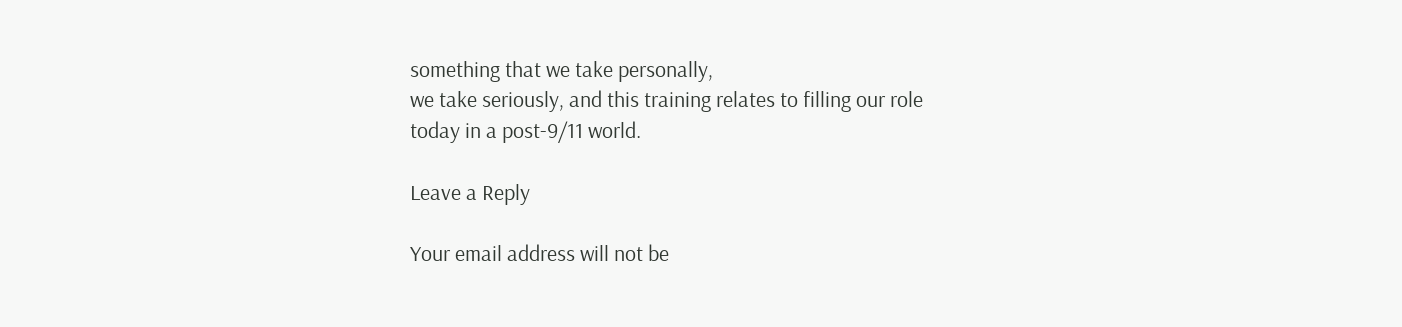something that we take personally,
we take seriously, and this training relates to filling our role
today in a post-9/11 world.

Leave a Reply

Your email address will not be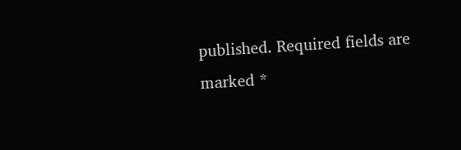published. Required fields are marked *